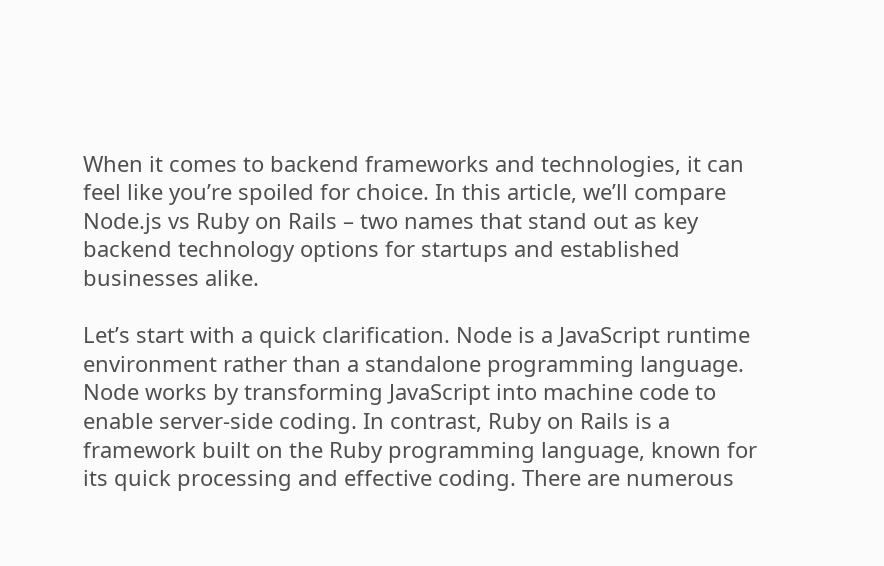When it comes to backend frameworks and technologies, it can feel like you’re spoiled for choice. In this article, we’ll compare Node.js vs Ruby on Rails – two names that stand out as key backend technology options for startups and established businesses alike.

Let’s start with a quick clarification. Node is a JavaScript runtime environment rather than a standalone programming language. Node works by transforming JavaScript into machine code to enable server-side coding. In contrast, Ruby on Rails is a framework built on the Ruby programming language, known for its quick processing and effective coding. There are numerous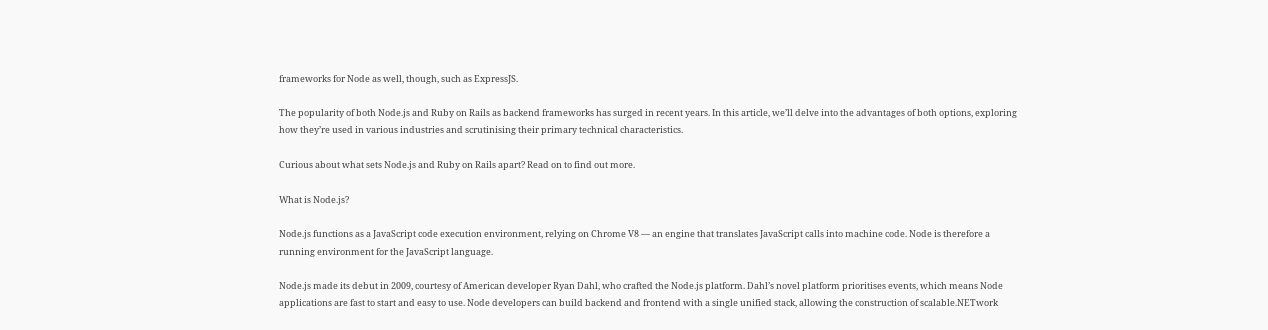frameworks for Node as well, though, such as ExpressJS.

The popularity of both Node.js and Ruby on Rails as backend frameworks has surged in recent years. In this article, we’ll delve into the advantages of both options, exploring how they’re used in various industries and scrutinising their primary technical characteristics.

Curious about what sets Node.js and Ruby on Rails apart? Read on to find out more.

What is Node.js?

Node.js functions as a JavaScript code execution environment, relying on Chrome V8 — an engine that translates JavaScript calls into machine code. Node is therefore a running environment for the JavaScript language.

Node.js made its debut in 2009, courtesy of American developer Ryan Dahl, who crafted the Node.js platform. Dahl’s novel platform prioritises events, which means Node applications are fast to start and easy to use. Node developers can build backend and frontend with a single unified stack, allowing the construction of scalable.NETwork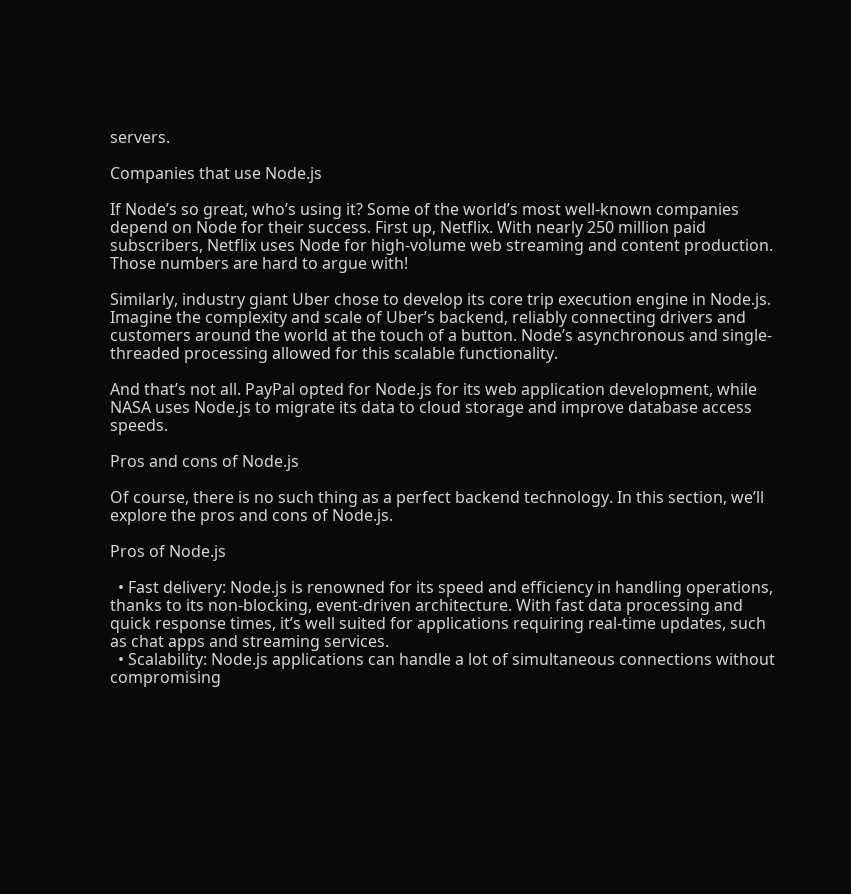servers.

Companies that use Node.js

If Node’s so great, who’s using it? Some of the world’s most well-known companies depend on Node for their success. First up, Netflix. With nearly 250 million paid subscribers, Netflix uses Node for high-volume web streaming and content production. Those numbers are hard to argue with!

Similarly, industry giant Uber chose to develop its core trip execution engine in Node.js. Imagine the complexity and scale of Uber’s backend, reliably connecting drivers and customers around the world at the touch of a button. Node’s asynchronous and single-threaded processing allowed for this scalable functionality.

And that’s not all. PayPal opted for Node.js for its web application development, while NASA uses Node.js to migrate its data to cloud storage and improve database access speeds.

Pros and cons of Node.js

Of course, there is no such thing as a perfect backend technology. In this section, we’ll explore the pros and cons of Node.js.

Pros of Node.js

  • Fast delivery: Node.js is renowned for its speed and efficiency in handling operations, thanks to its non-blocking, event-driven architecture. With fast data processing and quick response times, it’s well suited for applications requiring real-time updates, such as chat apps and streaming services.
  • Scalability: Node.js applications can handle a lot of simultaneous connections without compromising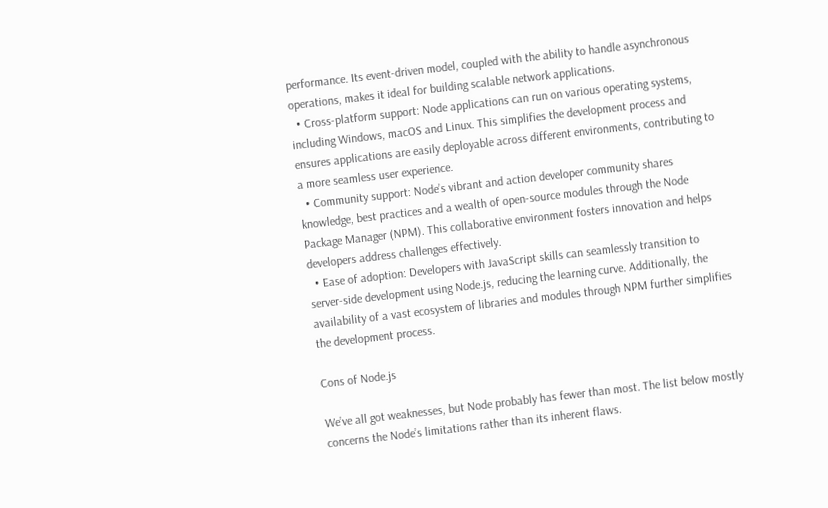performance. Its event-driven model, coupled with the ability to handle asynchronous operations, makes it ideal for building scalable network applications.
  • Cross-platform support: Node applications can run on various operating systems, including Windows, macOS and Linux. This simplifies the development process and ensures applications are easily deployable across different environments, contributing to a more seamless user experience.
  • Community support: Node’s vibrant and action developer community shares knowledge, best practices and a wealth of open-source modules through the Node Package Manager (NPM). This collaborative environment fosters innovation and helps developers address challenges effectively.
  • Ease of adoption: Developers with JavaScript skills can seamlessly transition to server-side development using Node.js, reducing the learning curve. Additionally, the availability of a vast ecosystem of libraries and modules through NPM further simplifies the development process.

Cons of Node.js

We’ve all got weaknesses, but Node probably has fewer than most. The list below mostly concerns the Node’s limitations rather than its inherent flaws.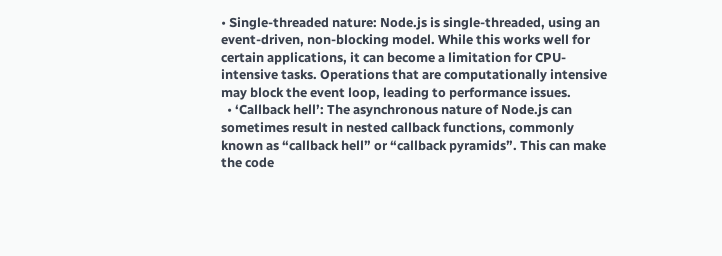• Single-threaded nature: Node.js is single-threaded, using an event-driven, non-blocking model. While this works well for certain applications, it can become a limitation for CPU-intensive tasks. Operations that are computationally intensive may block the event loop, leading to performance issues.
  • ‘Callback hell’: The asynchronous nature of Node.js can sometimes result in nested callback functions, commonly known as “callback hell” or “callback pyramids”. This can make the code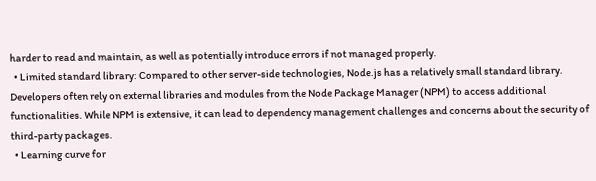harder to read and maintain, as well as potentially introduce errors if not managed properly.
  • Limited standard library: Compared to other server-side technologies, Node.js has a relatively small standard library. Developers often rely on external libraries and modules from the Node Package Manager (NPM) to access additional functionalities. While NPM is extensive, it can lead to dependency management challenges and concerns about the security of third-party packages.
  • Learning curve for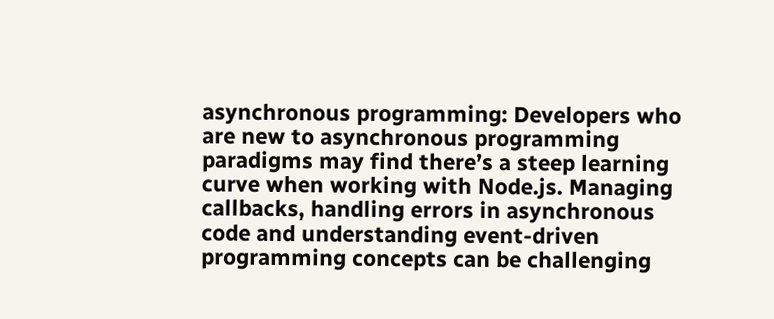asynchronous programming: Developers who are new to asynchronous programming paradigms may find there’s a steep learning curve when working with Node.js. Managing callbacks, handling errors in asynchronous code and understanding event-driven programming concepts can be challenging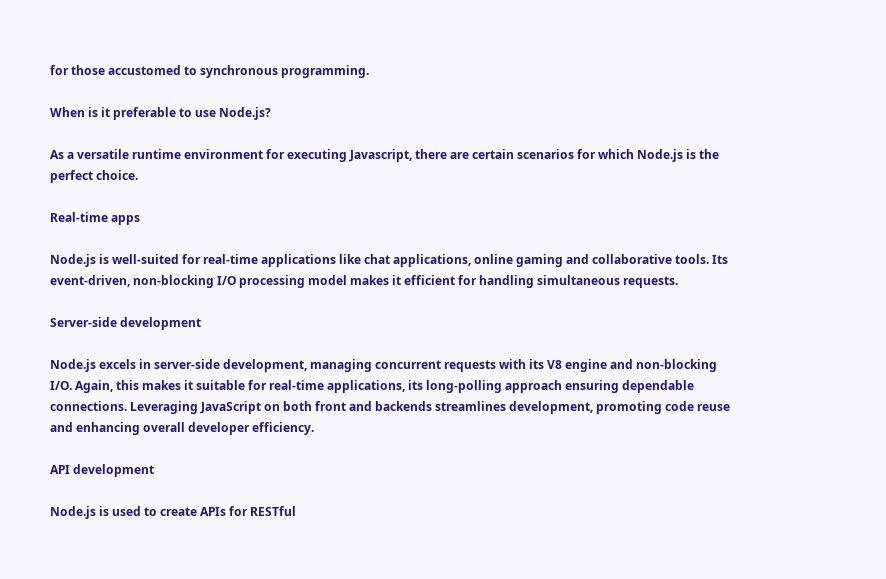for those accustomed to synchronous programming.

When is it preferable to use Node.js?

As a versatile runtime environment for executing Javascript, there are certain scenarios for which Node.js is the perfect choice.

Real-time apps

Node.js is well-suited for real-time applications like chat applications, online gaming and collaborative tools. Its event-driven, non-blocking I/O processing model makes it efficient for handling simultaneous requests.

Server-side development

Node.js excels in server-side development, managing concurrent requests with its V8 engine and non-blocking I/O. Again, this makes it suitable for real-time applications, its long-polling approach ensuring dependable connections. Leveraging JavaScript on both front and backends streamlines development, promoting code reuse and enhancing overall developer efficiency.

API development

Node.js is used to create APIs for RESTful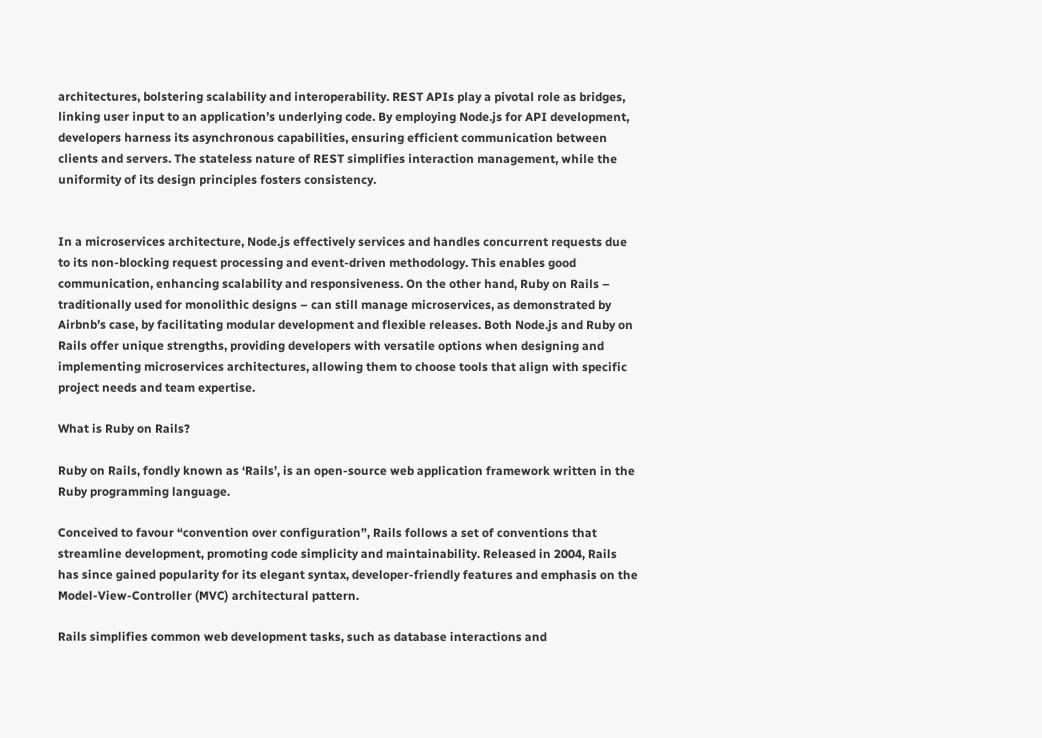architectures, bolstering scalability and interoperability. REST APIs play a pivotal role as bridges, linking user input to an application’s underlying code. By employing Node.js for API development, developers harness its asynchronous capabilities, ensuring efficient communication between clients and servers. The stateless nature of REST simplifies interaction management, while the uniformity of its design principles fosters consistency.


In a microservices architecture, Node.js effectively services and handles concurrent requests due to its non-blocking request processing and event-driven methodology. This enables good communication, enhancing scalability and responsiveness. On the other hand, Ruby on Rails – traditionally used for monolithic designs – can still manage microservices, as demonstrated by Airbnb’s case, by facilitating modular development and flexible releases. Both Node.js and Ruby on Rails offer unique strengths, providing developers with versatile options when designing and implementing microservices architectures, allowing them to choose tools that align with specific project needs and team expertise.

What is Ruby on Rails?

Ruby on Rails, fondly known as ‘Rails’, is an open-source web application framework written in the Ruby programming language.

Conceived to favour “convention over configuration”, Rails follows a set of conventions that streamline development, promoting code simplicity and maintainability. Released in 2004, Rails has since gained popularity for its elegant syntax, developer-friendly features and emphasis on the Model-View-Controller (MVC) architectural pattern.

Rails simplifies common web development tasks, such as database interactions and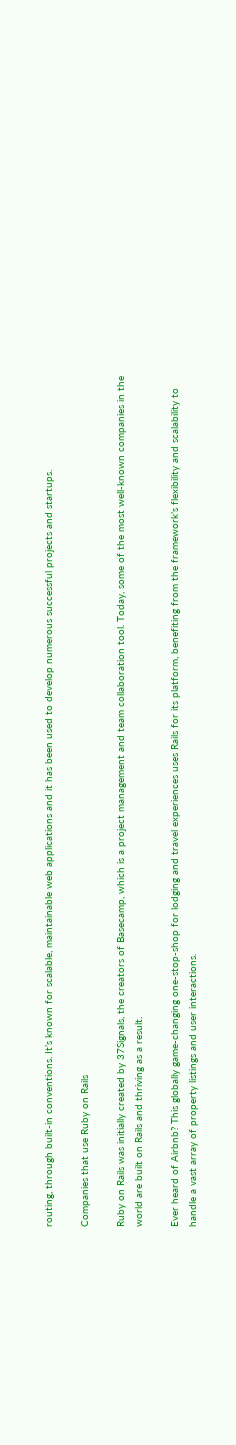routing, through built-in conventions. It’s known for scalable, maintainable web applications and it has been used to develop numerous successful projects and startups.

Companies that use Ruby on Rails

Ruby on Rails was initially created by 37Signals, the creators of Basecamp, which is a project management and team collaboration tool. Today, some of the most well-known companies in the world are built on Rails and thriving as a result.

Ever heard of Airbnb? This globally game-changing one-stop-shop for lodging and travel experiences uses Rails for its platform, benefiting from the framework’s flexibility and scalability to handle a vast array of property listings and user interactions.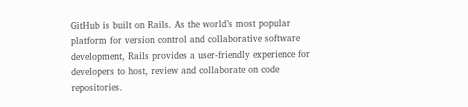GitHub is built on Rails. As the world’s most popular platform for version control and collaborative software development, Rails provides a user-friendly experience for developers to host, review and collaborate on code repositories.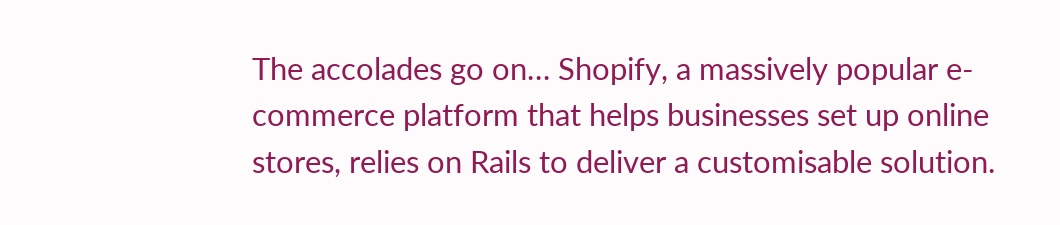The accolades go on… Shopify, a massively popular e-commerce platform that helps businesses set up online stores, relies on Rails to deliver a customisable solution.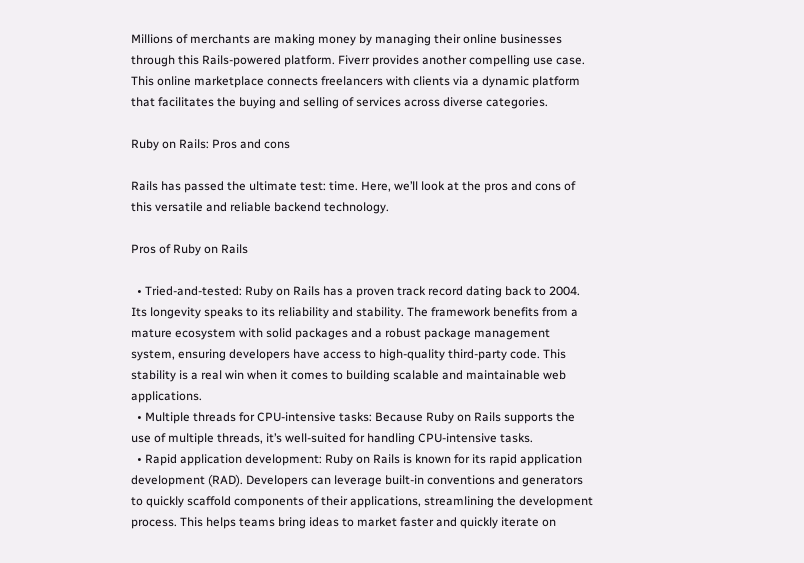Millions of merchants are making money by managing their online businesses through this Rails-powered platform. Fiverr provides another compelling use case. This online marketplace connects freelancers with clients via a dynamic platform that facilitates the buying and selling of services across diverse categories.

Ruby on Rails: Pros and cons

Rails has passed the ultimate test: time. Here, we’ll look at the pros and cons of this versatile and reliable backend technology.

Pros of Ruby on Rails

  • Tried-and-tested: Ruby on Rails has a proven track record dating back to 2004. Its longevity speaks to its reliability and stability. The framework benefits from a mature ecosystem with solid packages and a robust package management system, ensuring developers have access to high-quality third-party code. This stability is a real win when it comes to building scalable and maintainable web applications.
  • Multiple threads for CPU-intensive tasks: Because Ruby on Rails supports the use of multiple threads, it’s well-suited for handling CPU-intensive tasks.
  • Rapid application development: Ruby on Rails is known for its rapid application development (RAD). Developers can leverage built-in conventions and generators to quickly scaffold components of their applications, streamlining the development process. This helps teams bring ideas to market faster and quickly iterate on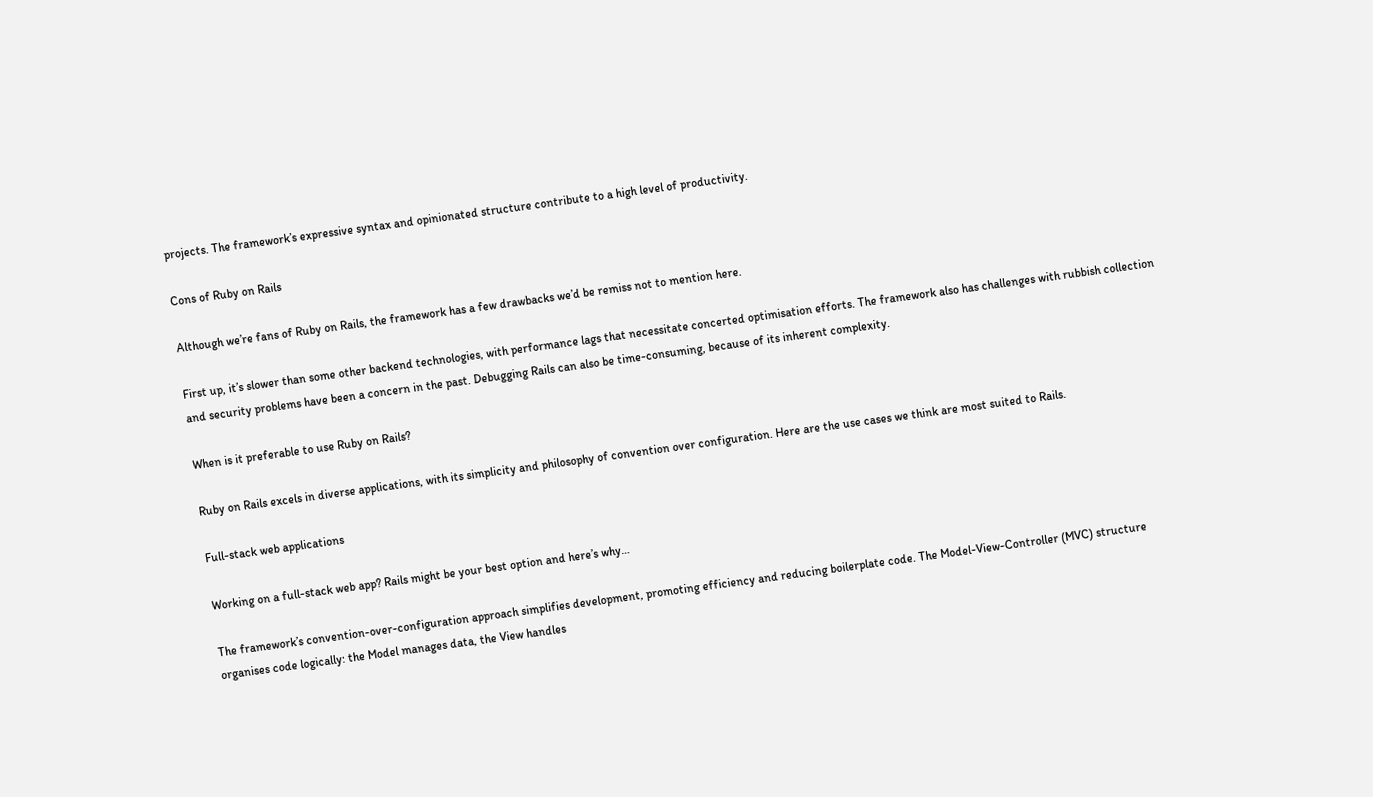projects. The framework’s expressive syntax and opinionated structure contribute to a high level of productivity.

Cons of Ruby on Rails

Although we’re fans of Ruby on Rails, the framework has a few drawbacks we’d be remiss not to mention here.

First up, it’s slower than some other backend technologies, with performance lags that necessitate concerted optimisation efforts. The framework also has challenges with rubbish collection and security problems have been a concern in the past. Debugging Rails can also be time-consuming, because of its inherent complexity.

When is it preferable to use Ruby on Rails?

Ruby on Rails excels in diverse applications, with its simplicity and philosophy of convention over configuration. Here are the use cases we think are most suited to Rails.

Full-stack web applications

Working on a full-stack web app? Rails might be your best option and here’s why…

The framework’s convention-over-configuration approach simplifies development, promoting efficiency and reducing boilerplate code. The Model-View-Controller (MVC) structure organises code logically: the Model manages data, the View handles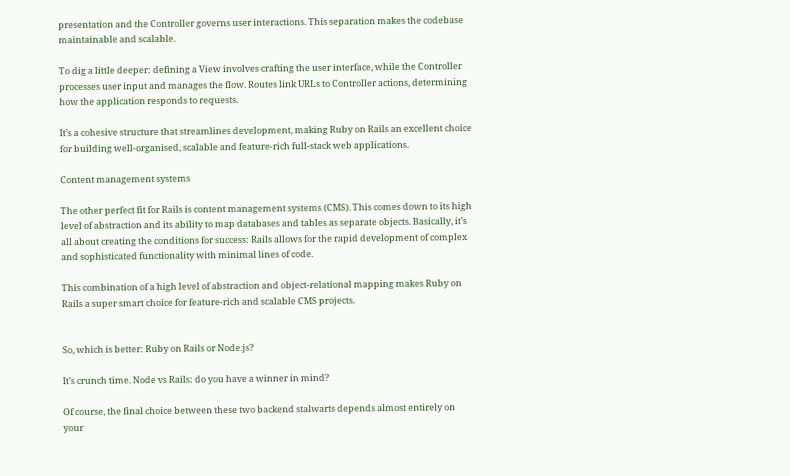presentation and the Controller governs user interactions. This separation makes the codebase maintainable and scalable.

To dig a little deeper: defining a View involves crafting the user interface, while the Controller processes user input and manages the flow. Routes link URLs to Controller actions, determining how the application responds to requests.

It’s a cohesive structure that streamlines development, making Ruby on Rails an excellent choice for building well-organised, scalable and feature-rich full-stack web applications.

Content management systems

The other perfect fit for Rails is content management systems (CMS). This comes down to its high level of abstraction and its ability to map databases and tables as separate objects. Basically, it’s all about creating the conditions for success: Rails allows for the rapid development of complex and sophisticated functionality with minimal lines of code.

This combination of a high level of abstraction and object-relational mapping makes Ruby on Rails a super smart choice for feature-rich and scalable CMS projects.


So, which is better: Ruby on Rails or Node.js?

It’s crunch time. Node vs Rails: do you have a winner in mind?

Of course, the final choice between these two backend stalwarts depends almost entirely on your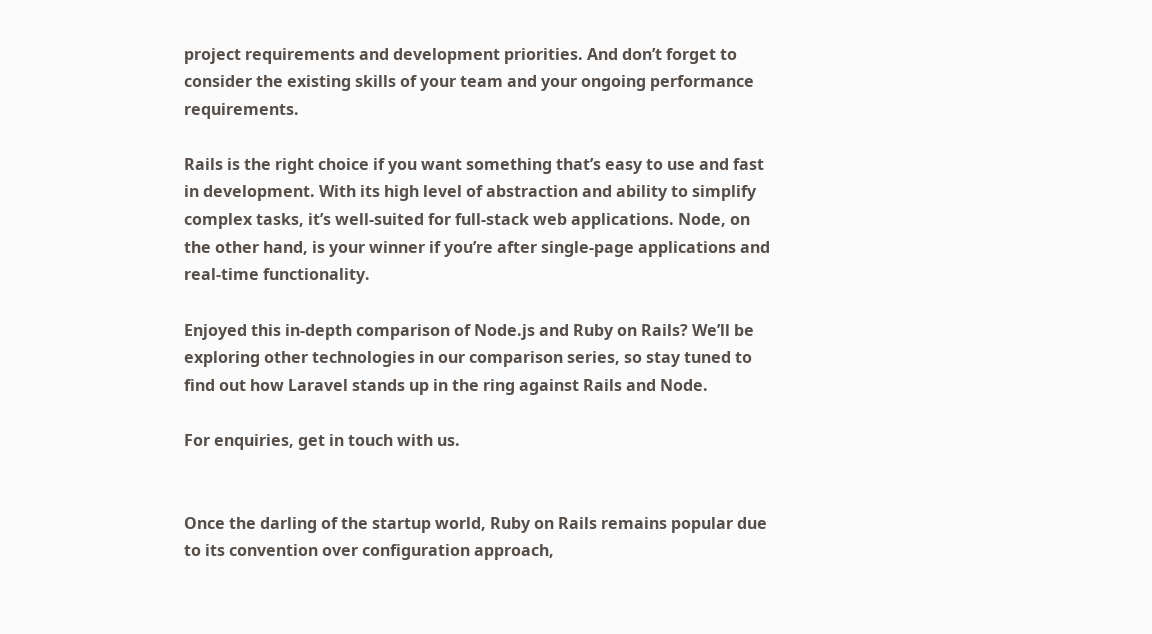project requirements and development priorities. And don’t forget to consider the existing skills of your team and your ongoing performance requirements.

Rails is the right choice if you want something that’s easy to use and fast in development. With its high level of abstraction and ability to simplify complex tasks, it’s well-suited for full-stack web applications. Node, on the other hand, is your winner if you’re after single-page applications and real-time functionality.

Enjoyed this in-depth comparison of Node.js and Ruby on Rails? We’ll be exploring other technologies in our comparison series, so stay tuned to find out how Laravel stands up in the ring against Rails and Node.

For enquiries, get in touch with us.


Once the darling of the startup world, Ruby on Rails remains popular due to its convention over configuration approach,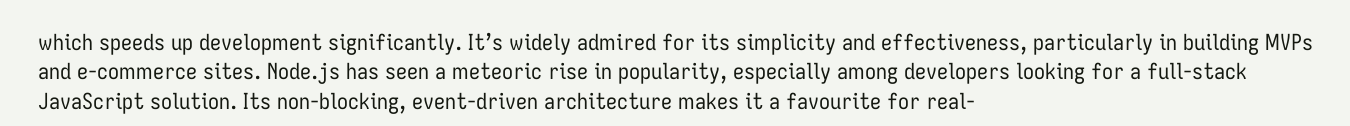which speeds up development significantly. It’s widely admired for its simplicity and effectiveness, particularly in building MVPs and e-commerce sites. Node.js has seen a meteoric rise in popularity, especially among developers looking for a full-stack JavaScript solution. Its non-blocking, event-driven architecture makes it a favourite for real-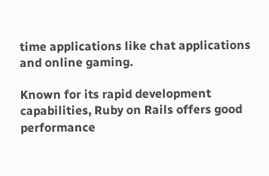time applications like chat applications and online gaming.

Known for its rapid development capabilities, Ruby on Rails offers good performance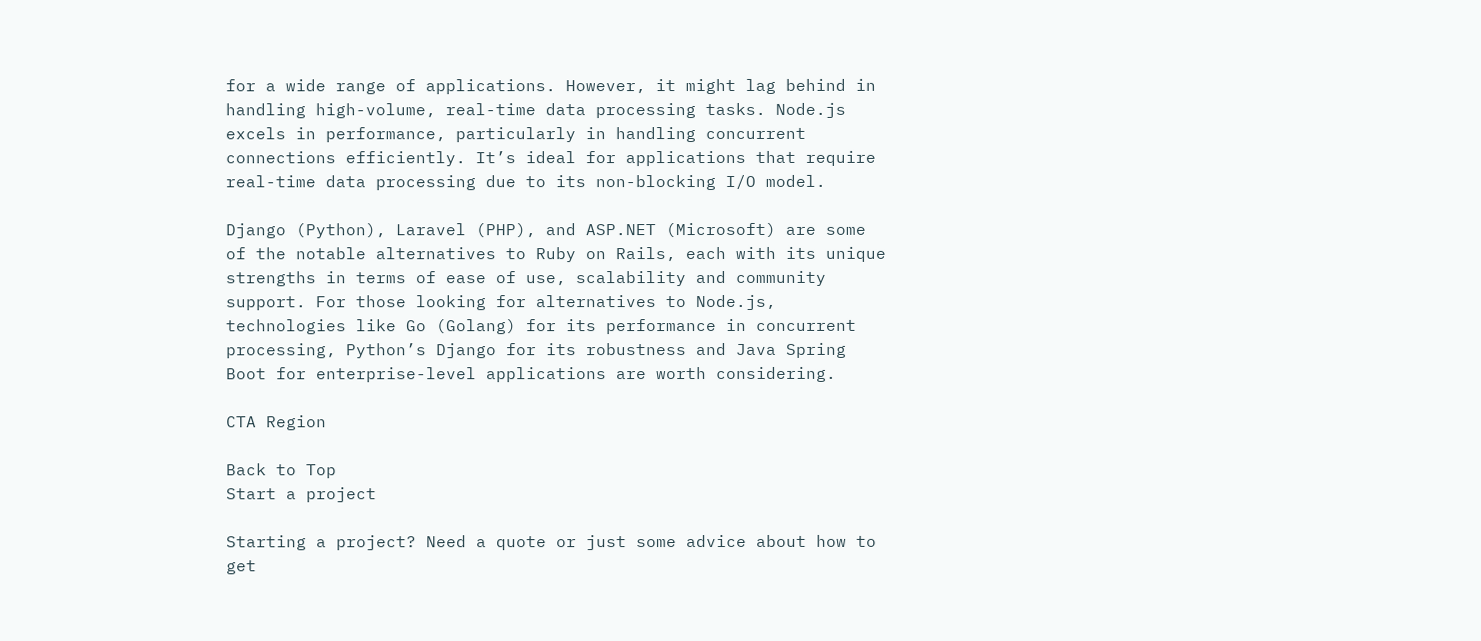for a wide range of applications. However, it might lag behind in handling high-volume, real-time data processing tasks. Node.js excels in performance, particularly in handling concurrent connections efficiently. It’s ideal for applications that require real-time data processing due to its non-blocking I/O model.

Django (Python), Laravel (PHP), and ASP.NET (Microsoft) are some of the notable alternatives to Ruby on Rails, each with its unique strengths in terms of ease of use, scalability and community support. For those looking for alternatives to Node.js, technologies like Go (Golang) for its performance in concurrent processing, Python’s Django for its robustness and Java Spring Boot for enterprise-level applications are worth considering.

CTA Region

Back to Top
Start a project

Starting a project? Need a quote or just some advice about how to get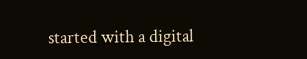started with a digital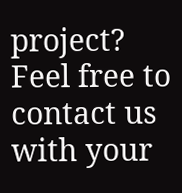project? Feel free to contact us with your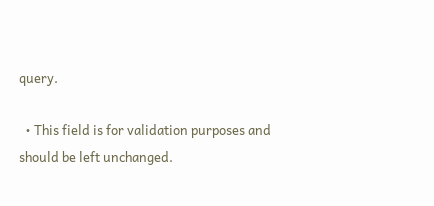query.

  • This field is for validation purposes and should be left unchanged.